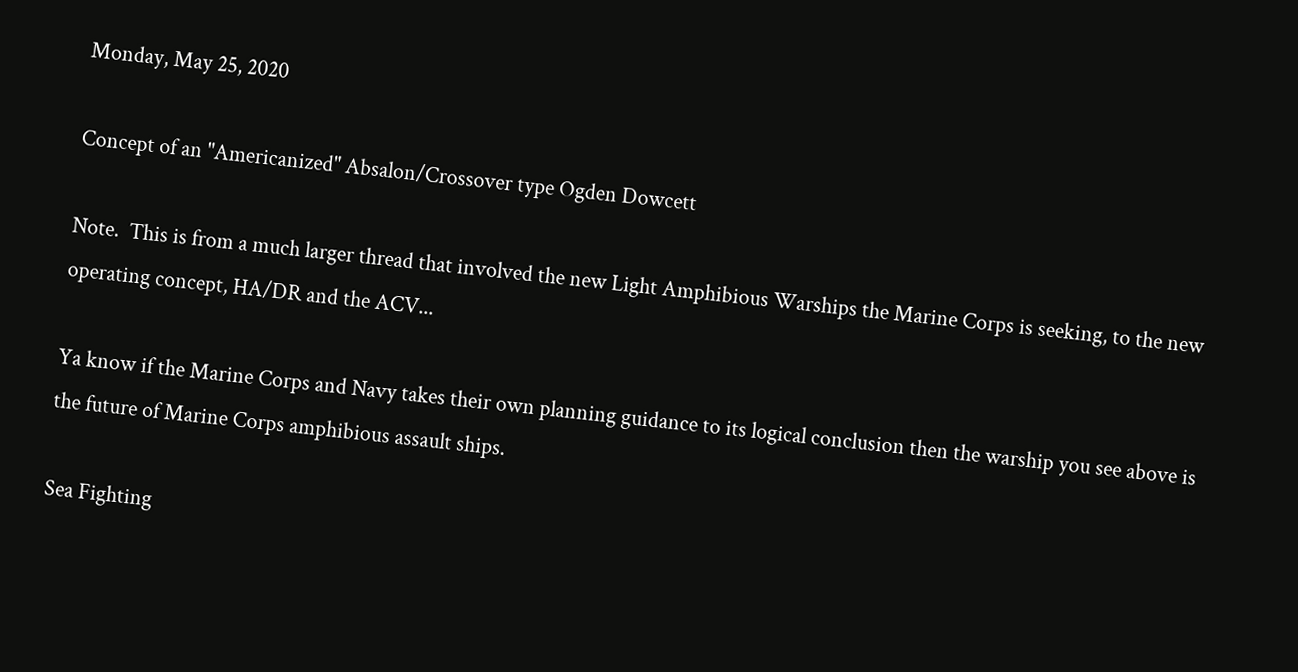Monday, May 25, 2020

Concept of an "Americanized" Absalon/Crossover type Ogden Dowcett

Note.  This is from a much larger thread that involved the new Light Amphibious Warships the Marine Corps is seeking, to the new operating concept, HA/DR and the ACV...

Ya know if the Marine Corps and Navy takes their own planning guidance to its logical conclusion then the warship you see above is the future of Marine Corps amphibious assault ships.

Sea Fighting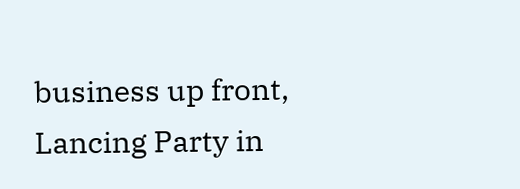business up front, Lancing Party in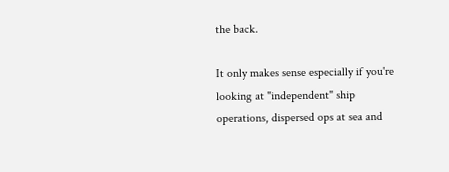the back.

It only makes sense especially if you're looking at "independent" ship operations, dispersed ops at sea and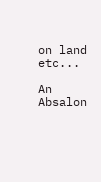on land etc...

An Absalon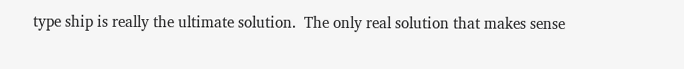type ship is really the ultimate solution.  The only real solution that makes sense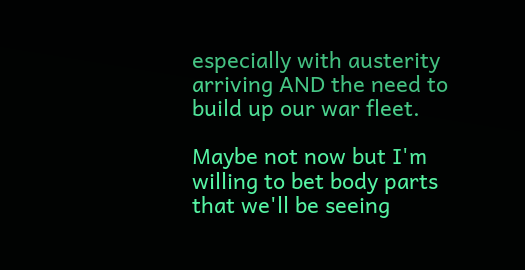especially with austerity arriving AND the need to build up our war fleet.

Maybe not now but I'm willing to bet body parts that we'll be seeing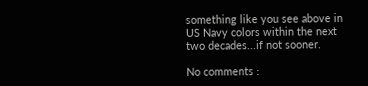something like you see above in US Navy colors within the next two decades...if not sooner.

No comments :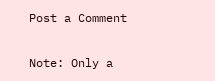Post a Comment

Note: Only a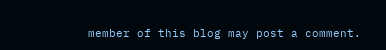member of this blog may post a comment.